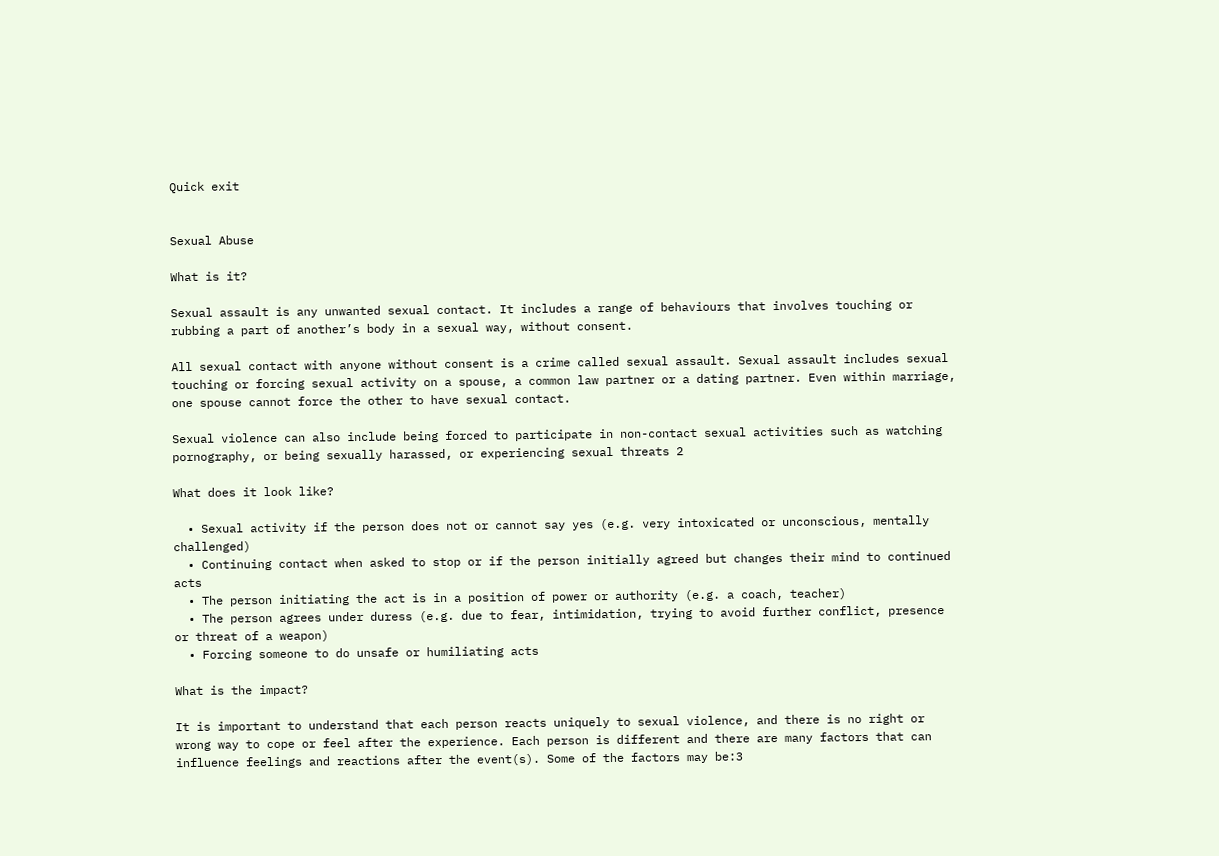Quick exit


Sexual Abuse

What is it?

Sexual assault is any unwanted sexual contact. It includes a range of behaviours that involves touching or rubbing a part of another’s body in a sexual way, without consent.

All sexual contact with anyone without consent is a crime called sexual assault. Sexual assault includes sexual touching or forcing sexual activity on a spouse, a common law partner or a dating partner. Even within marriage, one spouse cannot force the other to have sexual contact.

Sexual violence can also include being forced to participate in non-contact sexual activities such as watching pornography, or being sexually harassed, or experiencing sexual threats 2

What does it look like?

  • Sexual activity if the person does not or cannot say yes (e.g. very intoxicated or unconscious, mentally challenged)
  • Continuing contact when asked to stop or if the person initially agreed but changes their mind to continued acts
  • The person initiating the act is in a position of power or authority (e.g. a coach, teacher)
  • The person agrees under duress (e.g. due to fear, intimidation, trying to avoid further conflict, presence or threat of a weapon)
  • Forcing someone to do unsafe or humiliating acts

What is the impact?

It is important to understand that each person reacts uniquely to sexual violence, and there is no right or wrong way to cope or feel after the experience. Each person is different and there are many factors that can influence feelings and reactions after the event(s). Some of the factors may be:3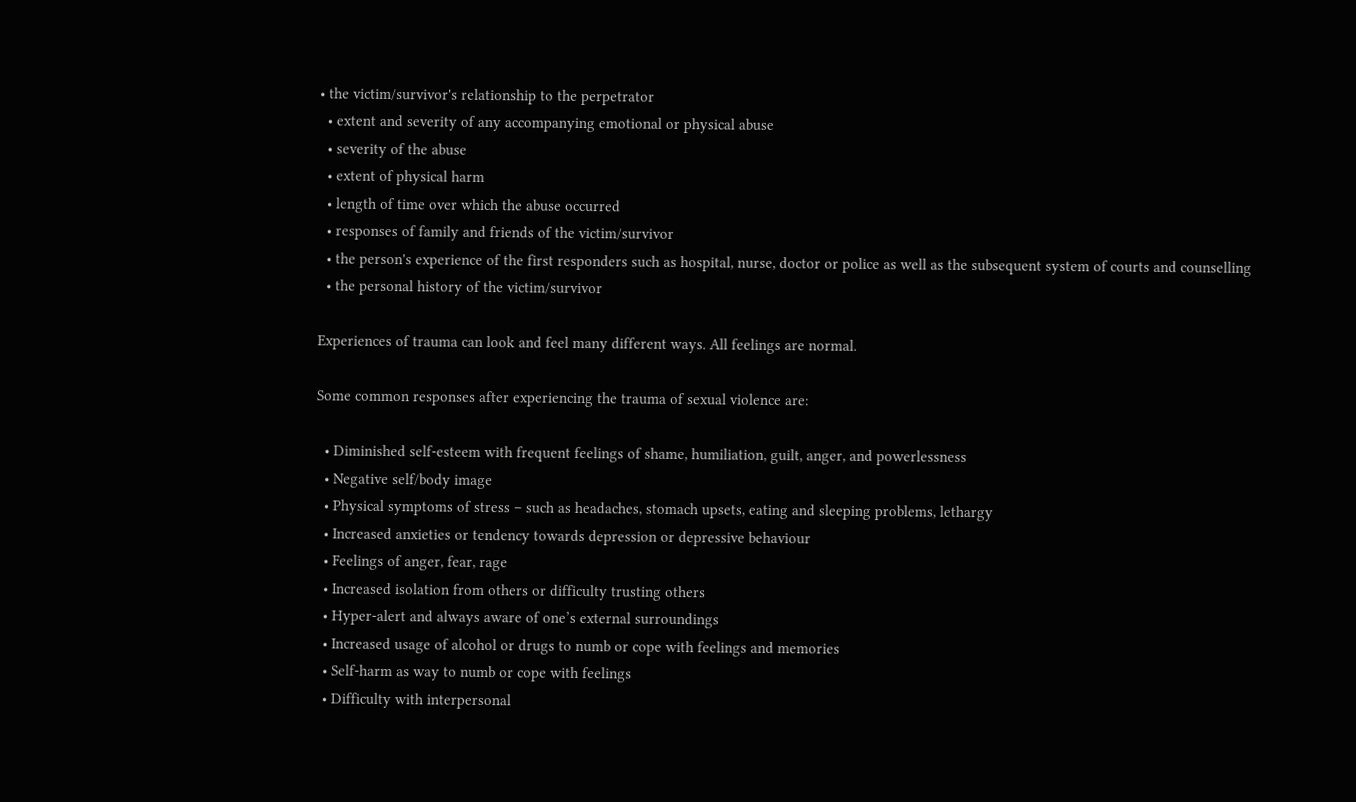• the victim/survivor's relationship to the perpetrator
  • extent and severity of any accompanying emotional or physical abuse
  • severity of the abuse
  • extent of physical harm
  • length of time over which the abuse occurred
  • responses of family and friends of the victim/survivor
  • the person's experience of the first responders such as hospital, nurse, doctor or police as well as the subsequent system of courts and counselling
  • the personal history of the victim/survivor

Experiences of trauma can look and feel many different ways. All feelings are normal.

Some common responses after experiencing the trauma of sexual violence are:

  • Diminished self-esteem with frequent feelings of shame, humiliation, guilt, anger, and powerlessness
  • Negative self/body image
  • Physical symptoms of stress – such as headaches, stomach upsets, eating and sleeping problems, lethargy
  • Increased anxieties or tendency towards depression or depressive behaviour
  • Feelings of anger, fear, rage
  • Increased isolation from others or difficulty trusting others
  • Hyper-alert and always aware of one’s external surroundings
  • Increased usage of alcohol or drugs to numb or cope with feelings and memories
  • Self-harm as way to numb or cope with feelings
  • Difficulty with interpersonal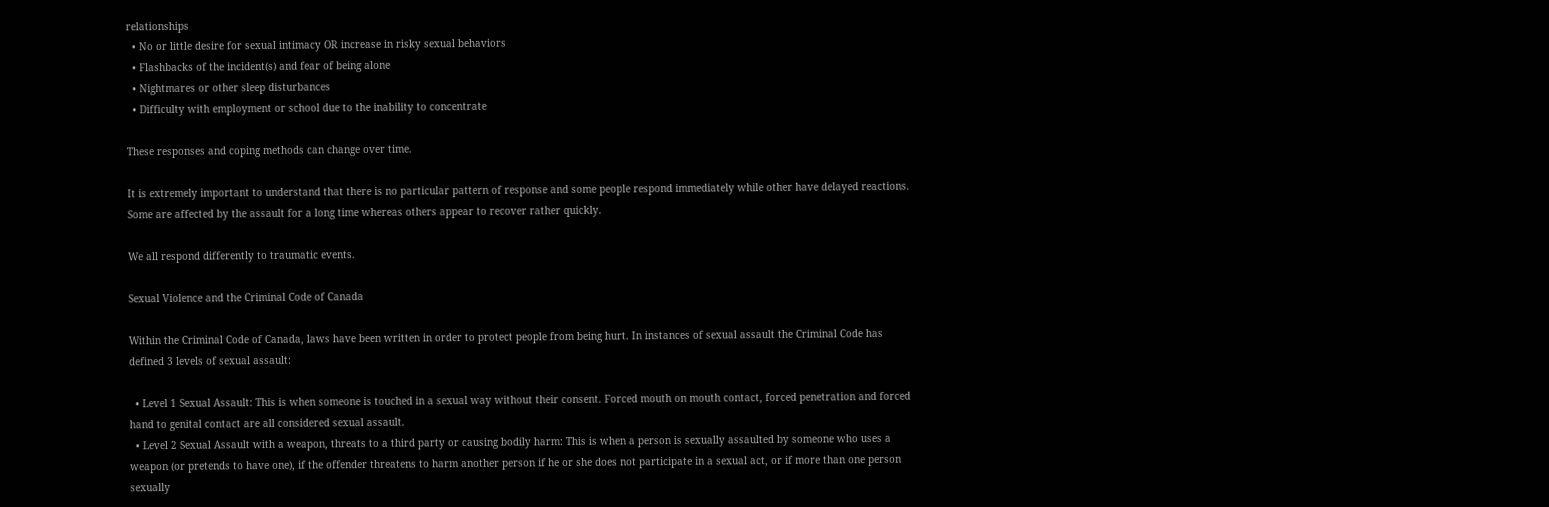relationships
  • No or little desire for sexual intimacy OR increase in risky sexual behaviors
  • Flashbacks of the incident(s) and fear of being alone
  • Nightmares or other sleep disturbances
  • Difficulty with employment or school due to the inability to concentrate

These responses and coping methods can change over time.

It is extremely important to understand that there is no particular pattern of response and some people respond immediately while other have delayed reactions. Some are affected by the assault for a long time whereas others appear to recover rather quickly.

We all respond differently to traumatic events.

Sexual Violence and the Criminal Code of Canada

Within the Criminal Code of Canada, laws have been written in order to protect people from being hurt. In instances of sexual assault the Criminal Code has defined 3 levels of sexual assault:

  • Level 1 Sexual Assault: This is when someone is touched in a sexual way without their consent. Forced mouth on mouth contact, forced penetration and forced hand to genital contact are all considered sexual assault.
  • Level 2 Sexual Assault with a weapon, threats to a third party or causing bodily harm: This is when a person is sexually assaulted by someone who uses a weapon (or pretends to have one), if the offender threatens to harm another person if he or she does not participate in a sexual act, or if more than one person sexually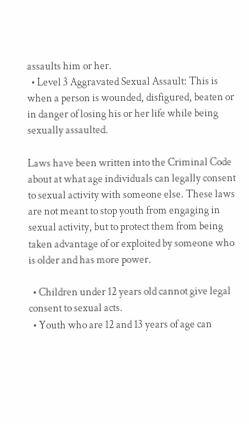assaults him or her.
  • Level 3 Aggravated Sexual Assault: This is when a person is wounded, disfigured, beaten or in danger of losing his or her life while being sexually assaulted.

Laws have been written into the Criminal Code about at what age individuals can legally consent to sexual activity with someone else. These laws are not meant to stop youth from engaging in sexual activity, but to protect them from being taken advantage of or exploited by someone who is older and has more power.

  • Children under 12 years old cannot give legal consent to sexual acts.
  • Youth who are 12 and 13 years of age can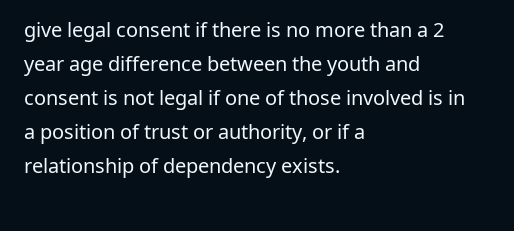give legal consent if there is no more than a 2 year age difference between the youth and consent is not legal if one of those involved is in a position of trust or authority, or if a relationship of dependency exists.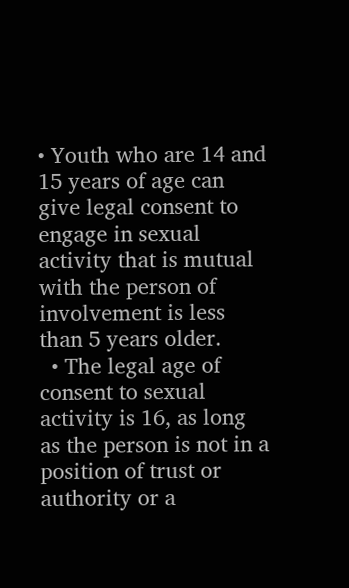• Youth who are 14 and 15 years of age can give legal consent to engage in sexual activity that is mutual with the person of involvement is less than 5 years older.
  • The legal age of consent to sexual activity is 16, as long as the person is not in a position of trust or authority or a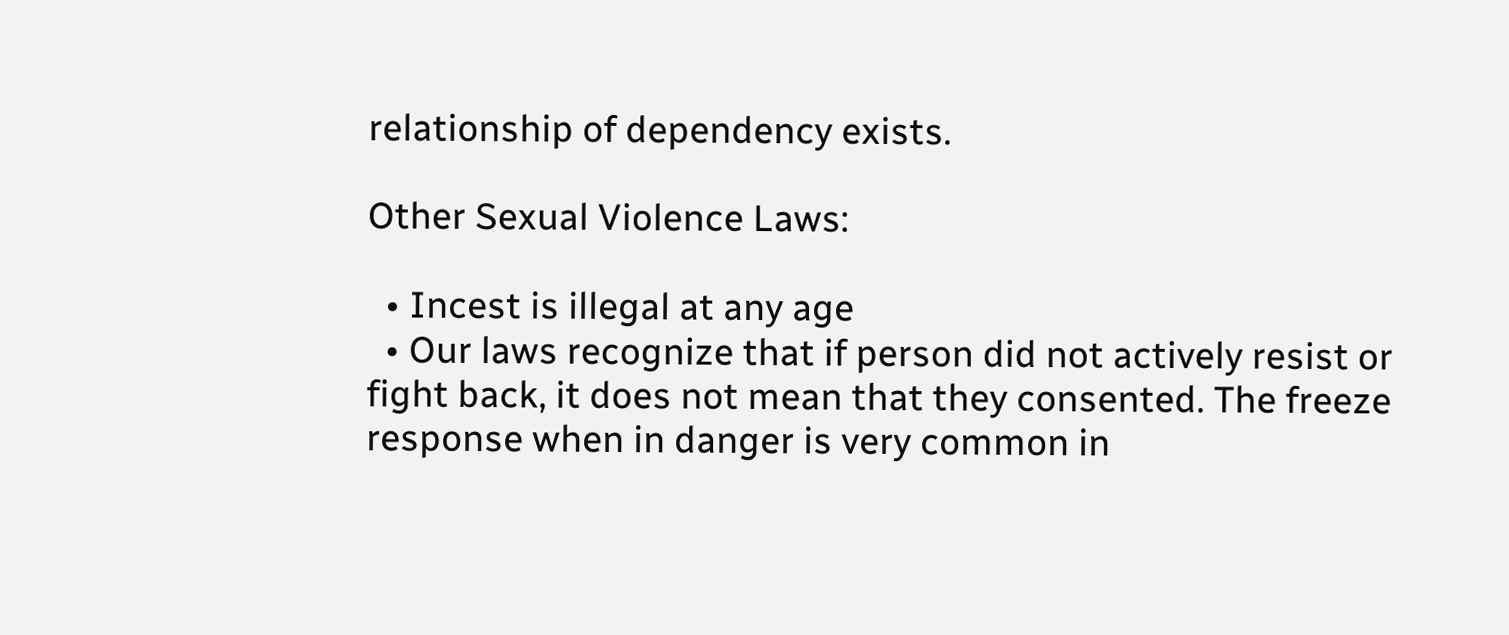relationship of dependency exists.

Other Sexual Violence Laws:

  • Incest is illegal at any age
  • Our laws recognize that if person did not actively resist or fight back, it does not mean that they consented. The freeze response when in danger is very common in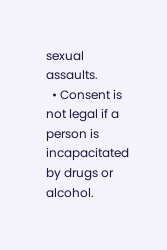sexual assaults.
  • Consent is not legal if a person is incapacitated by drugs or alcohol.